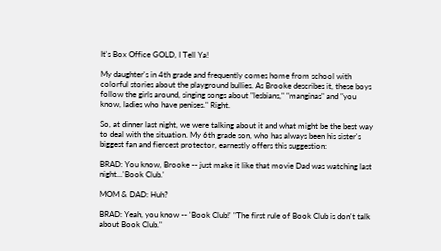It's Box Office GOLD, I Tell Ya!

My daughter's in 4th grade and frequently comes home from school with colorful stories about the playground bullies. As Brooke describes it, these boys follow the girls around, singing songs about "lesbians," "manginas" and "you know, ladies who have penises." Right.

So, at dinner last night, we were talking about it and what might be the best way to deal with the situation. My 6th grade son, who has always been his sister's biggest fan and fiercest protector, earnestly offers this suggestion:

BRAD: You know, Brooke -- just make it like that movie Dad was watching last night...'Book Club.'

MOM & DAD: Huh?

BRAD: Yeah, you know -- 'Book Club!' "The first rule of Book Club is don't talk about Book Club."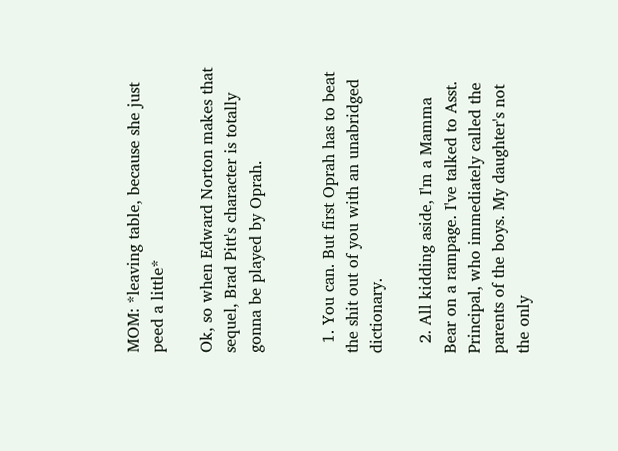MOM: *leaving table, because she just peed a little*

Ok, so when Edward Norton makes that sequel, Brad Pitt's character is totally gonna be played by Oprah.


  1. You can. But first Oprah has to beat the shit out of you with an unabridged dictionary.

  2. All kidding aside, I'm a Mamma Bear on a rampage. I've talked to Asst. Principal, who immediately called the parents of the boys. My daughter's not the only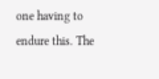one having to endure this. The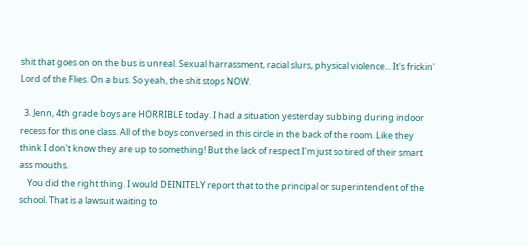shit that goes on on the bus is unreal. Sexual harrassment, racial slurs, physical violence... It's frickin' Lord of the Flies. On a bus. So yeah, the shit stops NOW.

  3. Jenn, 4th grade boys are HORRIBLE today. I had a situation yesterday subbing during indoor recess for this one class. All of the boys conversed in this circle in the back of the room. Like they think I don't know they are up to something! But the lack of respect I'm just so tired of their smart ass mouths.
    You did the right thing. I would DEINITELY report that to the principal or superintendent of the school. That is a lawsuit waiting to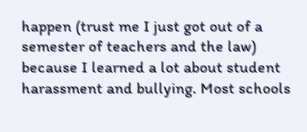happen (trust me I just got out of a semester of teachers and the law) because I learned a lot about student harassment and bullying. Most schools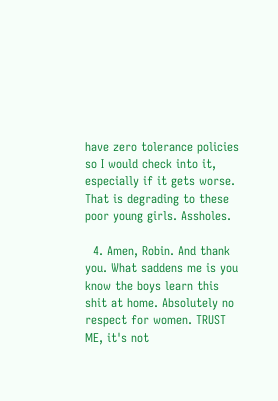have zero tolerance policies so I would check into it, especially if it gets worse. That is degrading to these poor young girls. Assholes.

  4. Amen, Robin. And thank you. What saddens me is you know the boys learn this shit at home. Absolutely no respect for women. TRUST ME, it's not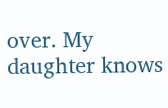over. My daughter knows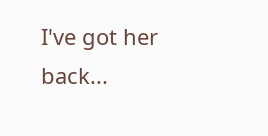I've got her back...